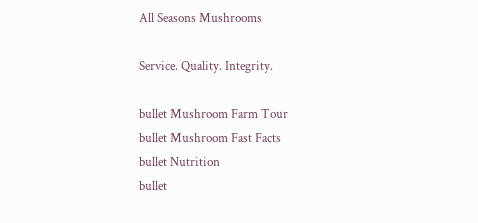All Seasons Mushrooms

Service. Quality. Integrity.

bullet Mushroom Farm Tour
bullet Mushroom Fast Facts
bullet Nutrition
bullet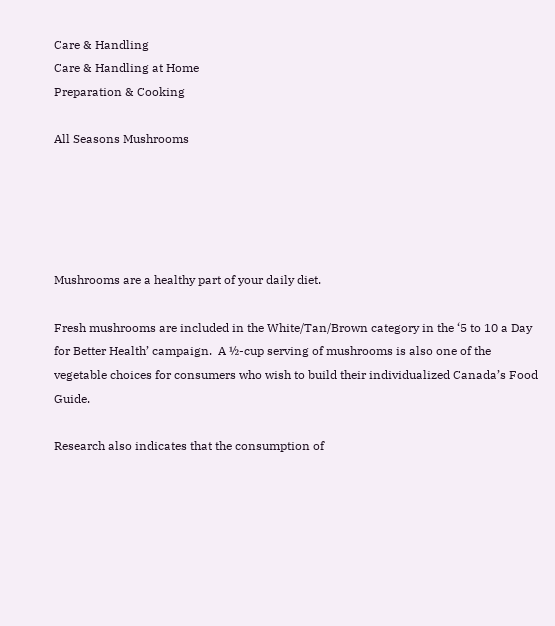Care & Handling
Care & Handling at Home
Preparation & Cooking

All Seasons Mushrooms





Mushrooms are a healthy part of your daily diet.

Fresh mushrooms are included in the White/Tan/Brown category in the ‘5 to 10 a Day for Better Health’ campaign.  A ½-cup serving of mushrooms is also one of the vegetable choices for consumers who wish to build their individualized Canada’s Food Guide.

Research also indicates that the consumption of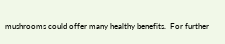mushrooms could offer many healthy benefits.  For further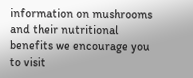information on mushrooms and their nutritional benefits we encourage you to visit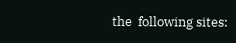the  following sites: